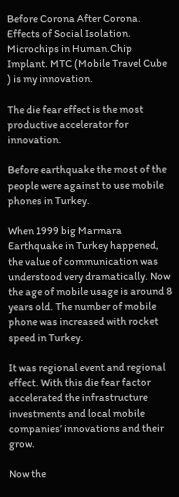Before Corona After Corona. Effects of Social Isolation. Microchips in Human.Chip Implant. MTC (Mobile Travel Cube ) is my innovation.

The die fear effect is the most productive accelerator for innovation.

Before earthquake the most of the people were against to use mobile phones in Turkey.

When 1999 big Marmara Earthquake in Turkey happened, the value of communication was understood very dramatically. Now the age of mobile usage is around 8 years old. The number of mobile phone was increased with rocket speed in Turkey.

It was regional event and regional effect. With this die fear factor accelerated the infrastructure investments and local mobile companies’ innovations and their grow.

Now the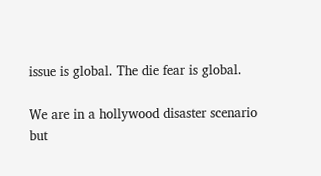issue is global. The die fear is global.

We are in a hollywood disaster scenario but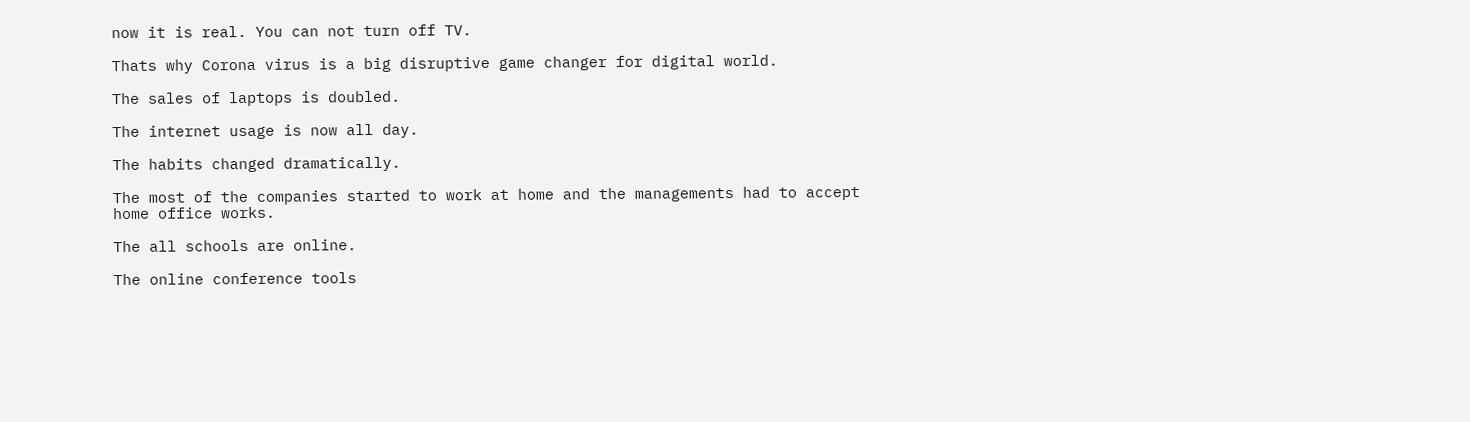now it is real. You can not turn off TV.

Thats why Corona virus is a big disruptive game changer for digital world.

The sales of laptops is doubled.

The internet usage is now all day.

The habits changed dramatically.

The most of the companies started to work at home and the managements had to accept home office works.

The all schools are online.

The online conference tools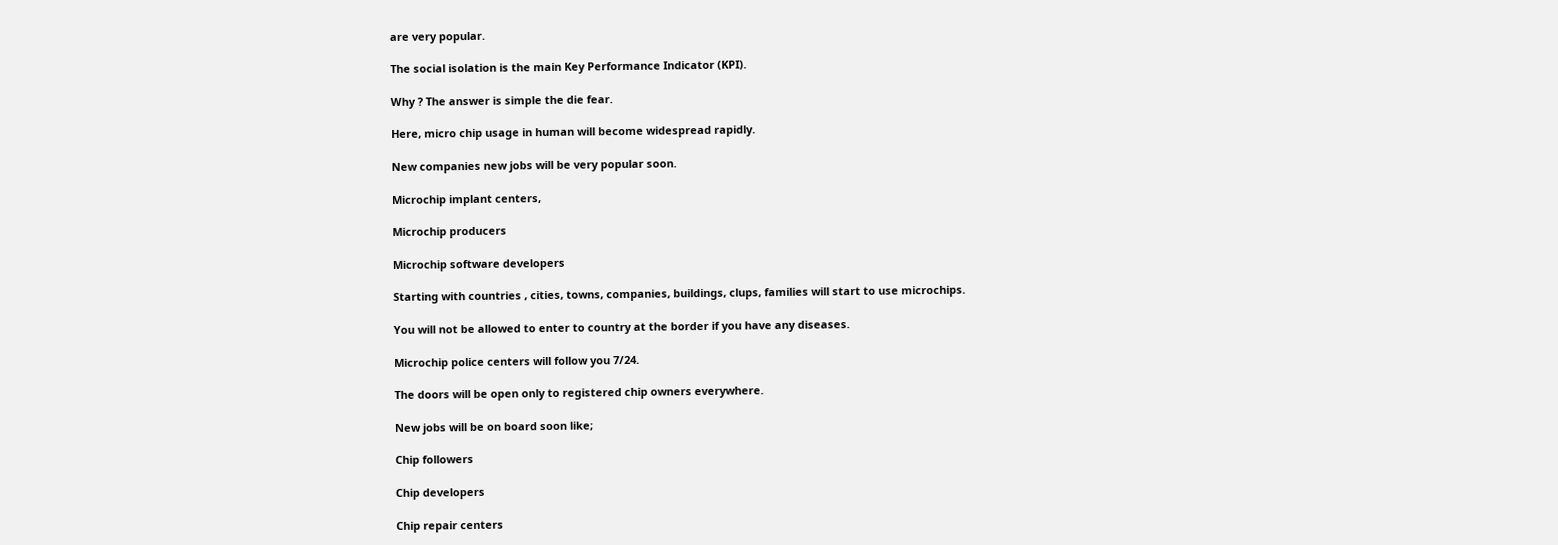are very popular.

The social isolation is the main Key Performance Indicator (KPI).

Why ? The answer is simple the die fear.

Here, micro chip usage in human will become widespread rapidly.

New companies new jobs will be very popular soon.

Microchip implant centers,

Microchip producers

Microchip software developers

Starting with countries , cities, towns, companies, buildings, clups, families will start to use microchips.

You will not be allowed to enter to country at the border if you have any diseases.

Microchip police centers will follow you 7/24.

The doors will be open only to registered chip owners everywhere.

New jobs will be on board soon like;

Chip followers

Chip developers

Chip repair centers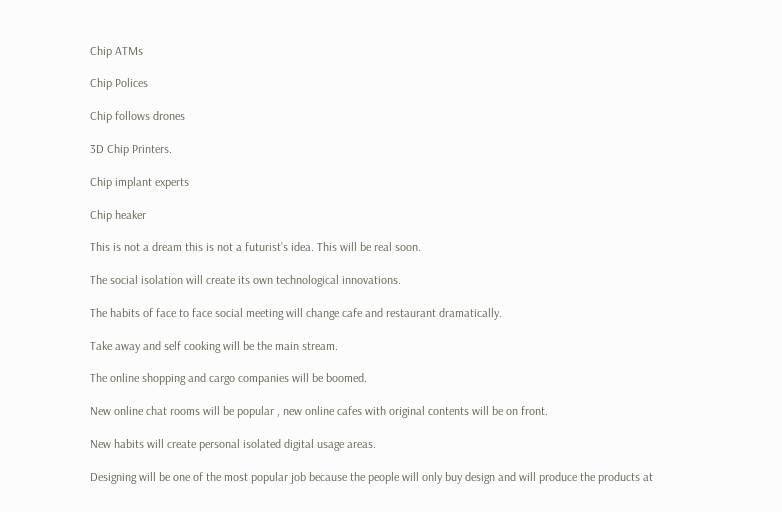Chip ATMs

Chip Polices

Chip follows drones

3D Chip Printers.

Chip implant experts

Chip heaker

This is not a dream this is not a futurist’s idea. This will be real soon.

The social isolation will create its own technological innovations.

The habits of face to face social meeting will change cafe and restaurant dramatically.

Take away and self cooking will be the main stream.

The online shopping and cargo companies will be boomed.

New online chat rooms will be popular , new online cafes with original contents will be on front.

New habits will create personal isolated digital usage areas.

Designing will be one of the most popular job because the people will only buy design and will produce the products at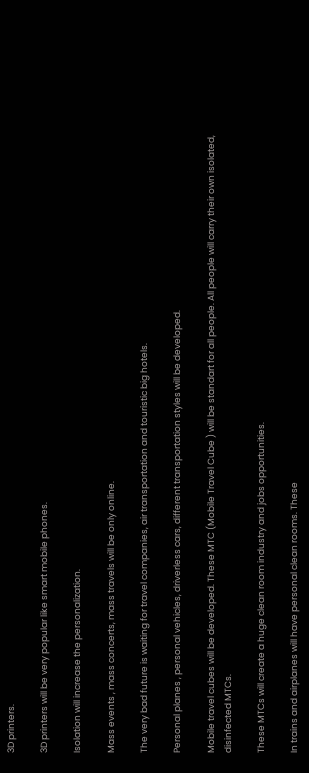3D printers.

3D printers will be very popular like smart mobile phones.

Isolation will increase the personalization.

Mass events , mass concerts, mass travels will be only online.

The very bad future is waiting for travel companies, air transportation and touristic big hotels.

Personal planes , personal vehicles, driverless cars, different transportation styles will be developed.

Mobile travel cubes will be developed. These MTC (Mobile Travel Cube ) will be standart for all people. All people will carry their own isolated, disinfected MTCs.

These MTCs will create a huge clean room industry and jobs opportunities.

In trains and airplanes will have personal clean rooms. These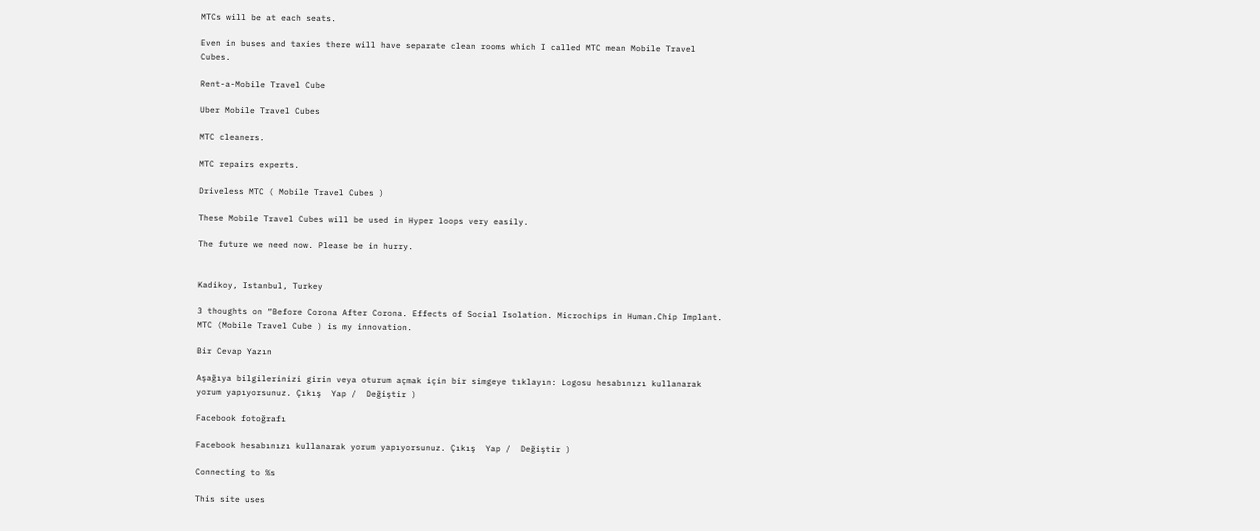MTCs will be at each seats.

Even in buses and taxies there will have separate clean rooms which I called MTC mean Mobile Travel Cubes.

Rent-a-Mobile Travel Cube

Uber Mobile Travel Cubes

MTC cleaners.

MTC repairs experts.

Driveless MTC ( Mobile Travel Cubes )

These Mobile Travel Cubes will be used in Hyper loops very easily.

The future we need now. Please be in hurry.


Kadikoy, Istanbul, Turkey

3 thoughts on “Before Corona After Corona. Effects of Social Isolation. Microchips in Human.Chip Implant. MTC (Mobile Travel Cube ) is my innovation.

Bir Cevap Yazın

Aşağıya bilgilerinizi girin veya oturum açmak için bir simgeye tıklayın: Logosu hesabınızı kullanarak yorum yapıyorsunuz. Çıkış  Yap /  Değiştir )

Facebook fotoğrafı

Facebook hesabınızı kullanarak yorum yapıyorsunuz. Çıkış  Yap /  Değiştir )

Connecting to %s

This site uses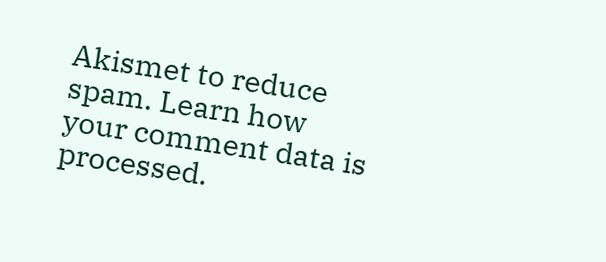Akismet to reduce spam. Learn how your comment data is processed.